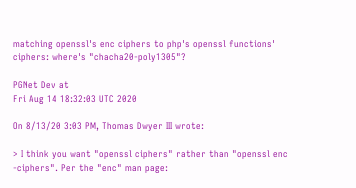matching openssl's enc ciphers to php's openssl functions' ciphers: where's "chacha20-poly1305"?

PGNet Dev at
Fri Aug 14 18:32:03 UTC 2020

On 8/13/20 3:03 PM, Thomas Dwyer III wrote:

> I think you want "openssl ciphers" rather than "openssl enc -ciphers". Per the "enc" man page: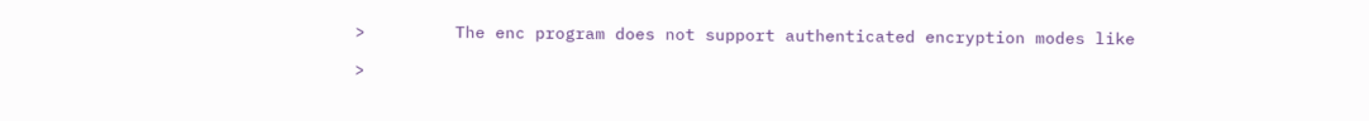>         The enc program does not support authenticated encryption modes like

>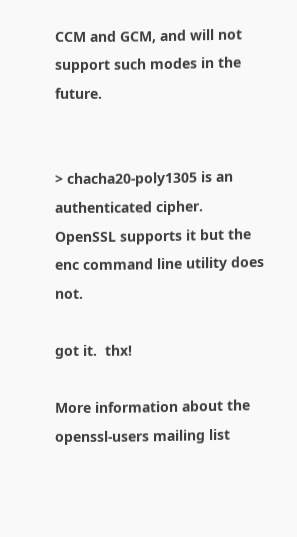CCM and GCM, and will not support such modes in the future.


> chacha20-poly1305 is an authenticated cipher. OpenSSL supports it but the enc command line utility does not.

got it.  thx!

More information about the openssl-users mailing list